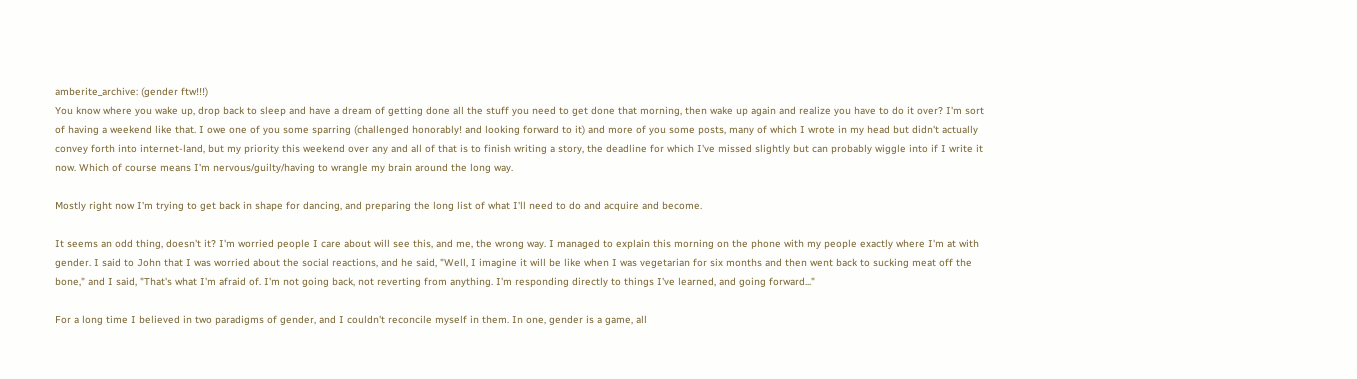amberite_archive: (gender ftw!!!)
You know where you wake up, drop back to sleep and have a dream of getting done all the stuff you need to get done that morning, then wake up again and realize you have to do it over? I'm sort of having a weekend like that. I owe one of you some sparring (challenged honorably! and looking forward to it) and more of you some posts, many of which I wrote in my head but didn't actually convey forth into internet-land, but my priority this weekend over any and all of that is to finish writing a story, the deadline for which I've missed slightly but can probably wiggle into if I write it now. Which of course means I'm nervous/guilty/having to wrangle my brain around the long way.

Mostly right now I'm trying to get back in shape for dancing, and preparing the long list of what I'll need to do and acquire and become.

It seems an odd thing, doesn't it? I'm worried people I care about will see this, and me, the wrong way. I managed to explain this morning on the phone with my people exactly where I'm at with gender. I said to John that I was worried about the social reactions, and he said, "Well, I imagine it will be like when I was vegetarian for six months and then went back to sucking meat off the bone," and I said, "That's what I'm afraid of. I'm not going back, not reverting from anything. I'm responding directly to things I've learned, and going forward..."

For a long time I believed in two paradigms of gender, and I couldn't reconcile myself in them. In one, gender is a game, all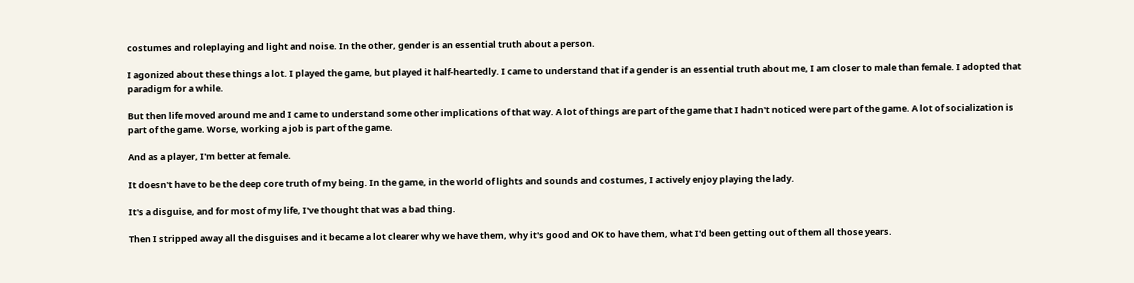costumes and roleplaying and light and noise. In the other, gender is an essential truth about a person.

I agonized about these things a lot. I played the game, but played it half-heartedly. I came to understand that if a gender is an essential truth about me, I am closer to male than female. I adopted that paradigm for a while.

But then life moved around me and I came to understand some other implications of that way. A lot of things are part of the game that I hadn't noticed were part of the game. A lot of socialization is part of the game. Worse, working a job is part of the game.

And as a player, I'm better at female.

It doesn't have to be the deep core truth of my being. In the game, in the world of lights and sounds and costumes, I actively enjoy playing the lady.

It's a disguise, and for most of my life, I've thought that was a bad thing.

Then I stripped away all the disguises and it became a lot clearer why we have them, why it's good and OK to have them, what I'd been getting out of them all those years.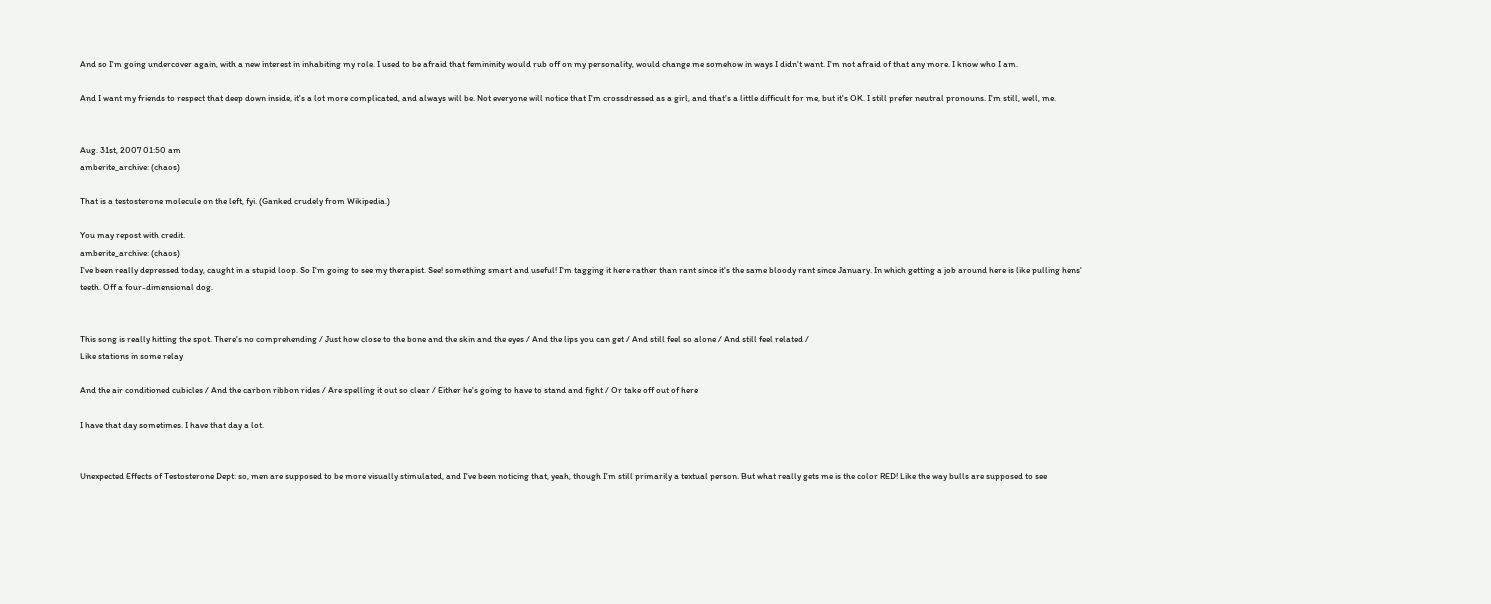And so I'm going undercover again, with a new interest in inhabiting my role. I used to be afraid that femininity would rub off on my personality, would change me somehow in ways I didn't want. I'm not afraid of that any more. I know who I am.

And I want my friends to respect that deep down inside, it's a lot more complicated, and always will be. Not everyone will notice that I'm crossdressed as a girl, and that's a little difficult for me, but it's OK. I still prefer neutral pronouns. I'm still, well, me.


Aug. 31st, 2007 01:50 am
amberite_archive: (chaos)

That is a testosterone molecule on the left, fyi. (Ganked crudely from Wikipedia.)

You may repost with credit.
amberite_archive: (chaos)
I've been really depressed today, caught in a stupid loop. So I'm going to see my therapist. See! something smart and useful! I'm tagging it here rather than rant since it's the same bloody rant since January. In which getting a job around here is like pulling hens' teeth. Off a four-dimensional dog.


This song is really hitting the spot. There's no comprehending / Just how close to the bone and the skin and the eyes / And the lips you can get / And still feel so alone / And still feel related /
Like stations in some relay

And the air conditioned cubicles / And the carbon ribbon rides / Are spelling it out so clear / Either he's going to have to stand and fight / Or take off out of here

I have that day sometimes. I have that day a lot.


Unexpected Effects of Testosterone Dept: so, men are supposed to be more visually stimulated, and I've been noticing that, yeah, though I'm still primarily a textual person. But what really gets me is the color RED! Like the way bulls are supposed to see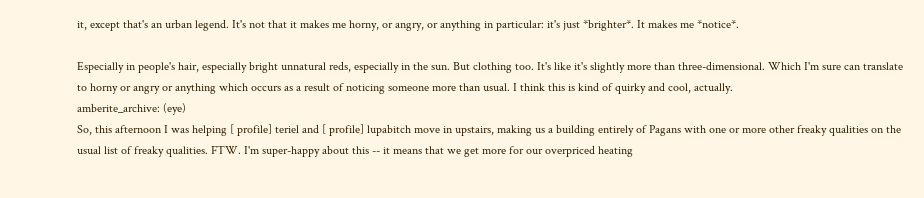it, except that's an urban legend. It's not that it makes me horny, or angry, or anything in particular: it's just *brighter*. It makes me *notice*.

Especially in people's hair, especially bright unnatural reds, especially in the sun. But clothing too. It's like it's slightly more than three-dimensional. Which I'm sure can translate to horny or angry or anything which occurs as a result of noticing someone more than usual. I think this is kind of quirky and cool, actually.
amberite_archive: (eye)
So, this afternoon I was helping [ profile] teriel and [ profile] lupabitch move in upstairs, making us a building entirely of Pagans with one or more other freaky qualities on the usual list of freaky qualities. FTW. I'm super-happy about this -- it means that we get more for our overpriced heating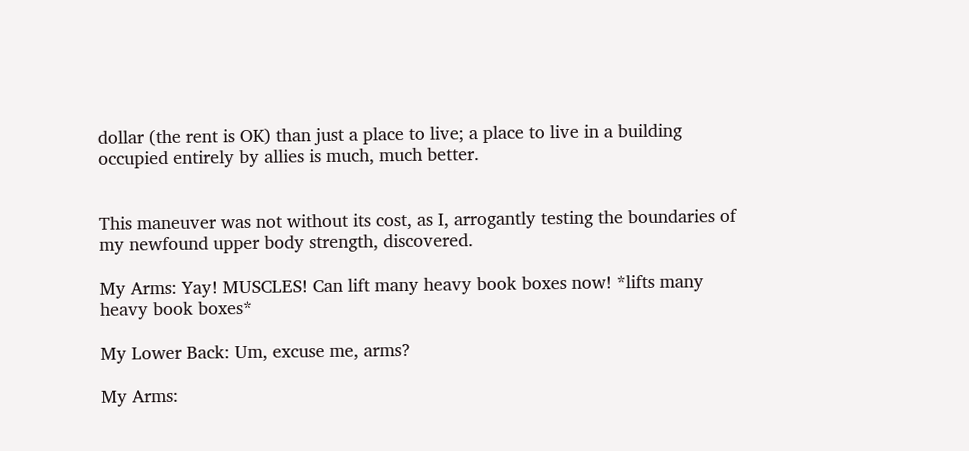dollar (the rent is OK) than just a place to live; a place to live in a building occupied entirely by allies is much, much better.


This maneuver was not without its cost, as I, arrogantly testing the boundaries of my newfound upper body strength, discovered.

My Arms: Yay! MUSCLES! Can lift many heavy book boxes now! *lifts many heavy book boxes*

My Lower Back: Um, excuse me, arms?

My Arms: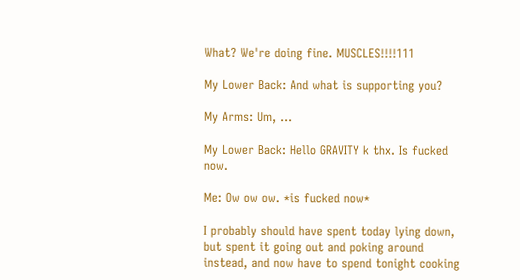What? We're doing fine. MUSCLES!!!!111

My Lower Back: And what is supporting you?

My Arms: Um, ...

My Lower Back: Hello GRAVITY k thx. Is fucked now.

Me: Ow ow ow. *is fucked now*

I probably should have spent today lying down, but spent it going out and poking around instead, and now have to spend tonight cooking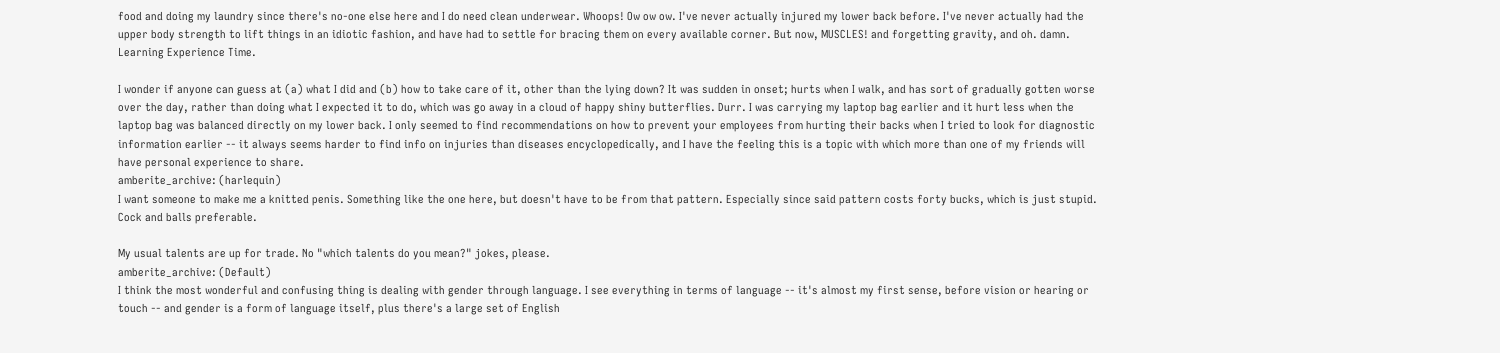food and doing my laundry since there's no-one else here and I do need clean underwear. Whoops! Ow ow ow. I've never actually injured my lower back before. I've never actually had the upper body strength to lift things in an idiotic fashion, and have had to settle for bracing them on every available corner. But now, MUSCLES! and forgetting gravity, and oh. damn. Learning Experience Time.

I wonder if anyone can guess at (a) what I did and (b) how to take care of it, other than the lying down? It was sudden in onset; hurts when I walk, and has sort of gradually gotten worse over the day, rather than doing what I expected it to do, which was go away in a cloud of happy shiny butterflies. Durr. I was carrying my laptop bag earlier and it hurt less when the laptop bag was balanced directly on my lower back. I only seemed to find recommendations on how to prevent your employees from hurting their backs when I tried to look for diagnostic information earlier -- it always seems harder to find info on injuries than diseases encyclopedically, and I have the feeling this is a topic with which more than one of my friends will have personal experience to share.
amberite_archive: (harlequin)
I want someone to make me a knitted penis. Something like the one here, but doesn't have to be from that pattern. Especially since said pattern costs forty bucks, which is just stupid. Cock and balls preferable.

My usual talents are up for trade. No "which talents do you mean?" jokes, please.
amberite_archive: (Default)
I think the most wonderful and confusing thing is dealing with gender through language. I see everything in terms of language -- it's almost my first sense, before vision or hearing or touch -- and gender is a form of language itself, plus there's a large set of English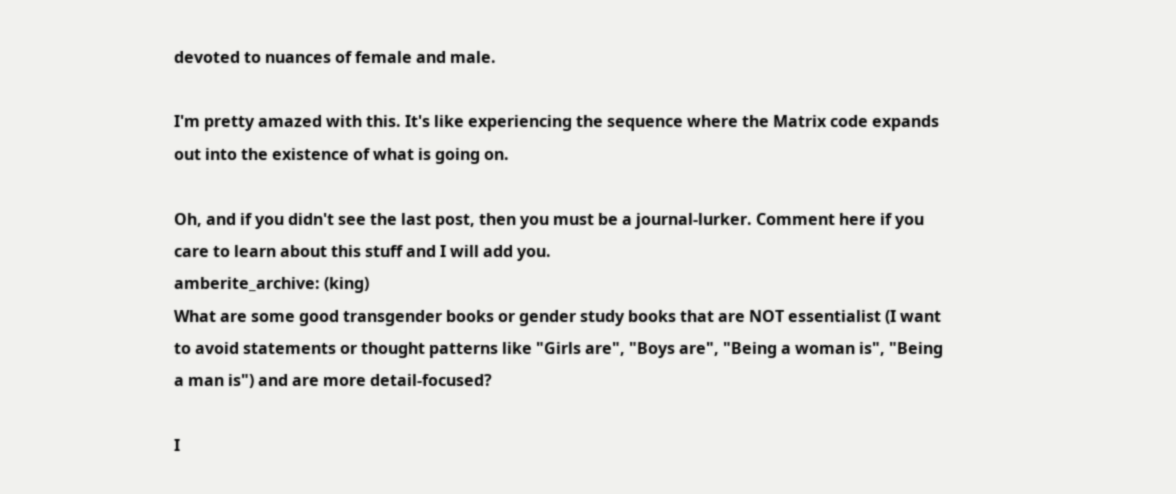devoted to nuances of female and male.

I'm pretty amazed with this. It's like experiencing the sequence where the Matrix code expands out into the existence of what is going on.

Oh, and if you didn't see the last post, then you must be a journal-lurker. Comment here if you care to learn about this stuff and I will add you.
amberite_archive: (king)
What are some good transgender books or gender study books that are NOT essentialist (I want to avoid statements or thought patterns like "Girls are", "Boys are", "Being a woman is", "Being a man is") and are more detail-focused?

I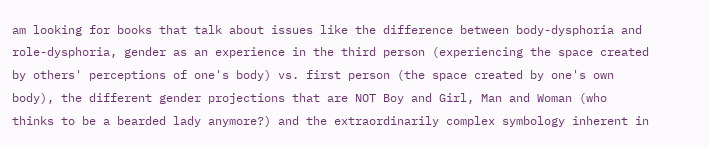am looking for books that talk about issues like the difference between body-dysphoria and role-dysphoria, gender as an experience in the third person (experiencing the space created by others' perceptions of one's body) vs. first person (the space created by one's own body), the different gender projections that are NOT Boy and Girl, Man and Woman (who thinks to be a bearded lady anymore?) and the extraordinarily complex symbology inherent in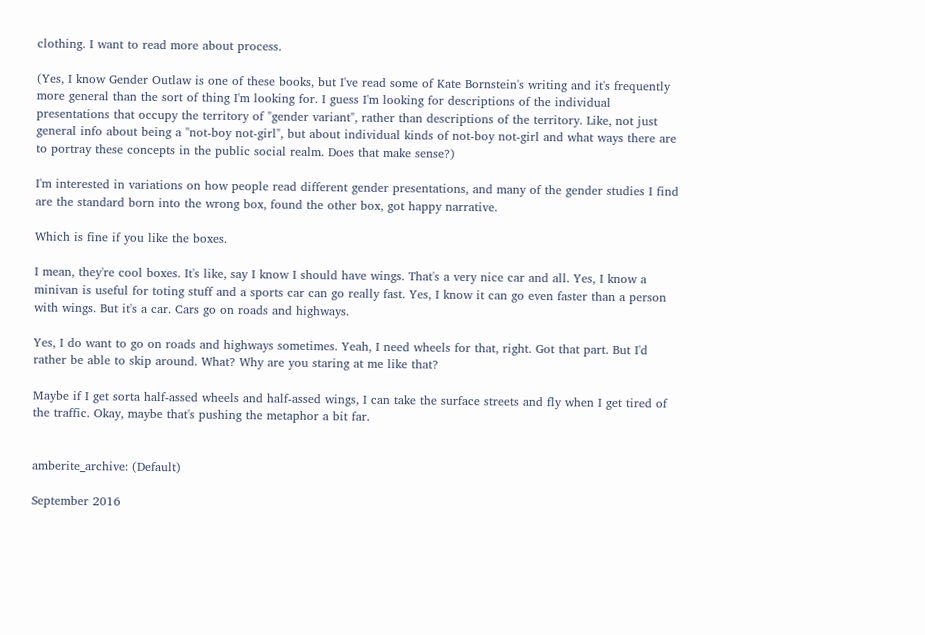clothing. I want to read more about process.

(Yes, I know Gender Outlaw is one of these books, but I've read some of Kate Bornstein's writing and it's frequently more general than the sort of thing I'm looking for. I guess I'm looking for descriptions of the individual presentations that occupy the territory of "gender variant", rather than descriptions of the territory. Like, not just general info about being a "not-boy not-girl", but about individual kinds of not-boy not-girl and what ways there are to portray these concepts in the public social realm. Does that make sense?)

I'm interested in variations on how people read different gender presentations, and many of the gender studies I find are the standard born into the wrong box, found the other box, got happy narrative.

Which is fine if you like the boxes.

I mean, they're cool boxes. It's like, say I know I should have wings. That's a very nice car and all. Yes, I know a minivan is useful for toting stuff and a sports car can go really fast. Yes, I know it can go even faster than a person with wings. But it's a car. Cars go on roads and highways.

Yes, I do want to go on roads and highways sometimes. Yeah, I need wheels for that, right. Got that part. But I'd rather be able to skip around. What? Why are you staring at me like that?

Maybe if I get sorta half-assed wheels and half-assed wings, I can take the surface streets and fly when I get tired of the traffic. Okay, maybe that's pushing the metaphor a bit far.


amberite_archive: (Default)

September 2016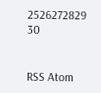2526272829 30


RSS Atom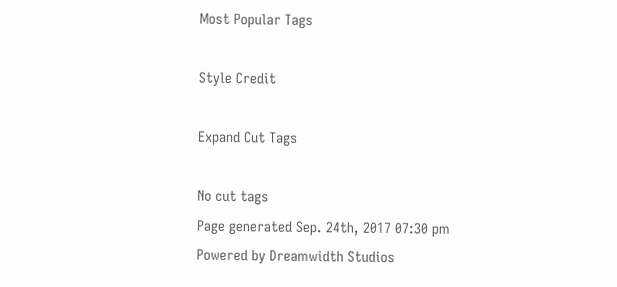Most Popular Tags

Style Credit

Expand Cut Tags

No cut tags
Page generated Sep. 24th, 2017 07:30 pm
Powered by Dreamwidth Studios